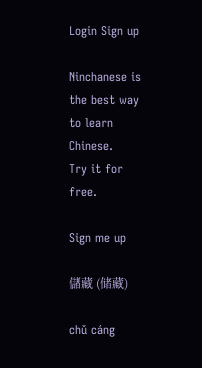Login Sign up

Ninchanese is the best way to learn Chinese.
Try it for free.

Sign me up

儲藏 (储藏)

chǔ cáng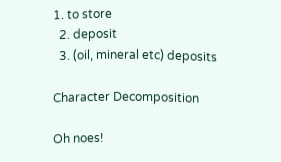1. to store
  2. deposit
  3. (oil, mineral etc) deposits

Character Decomposition

Oh noes!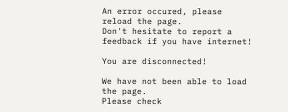An error occured, please reload the page.
Don't hesitate to report a feedback if you have internet!

You are disconnected!

We have not been able to load the page.
Please check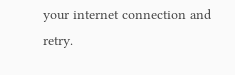your internet connection and retry.